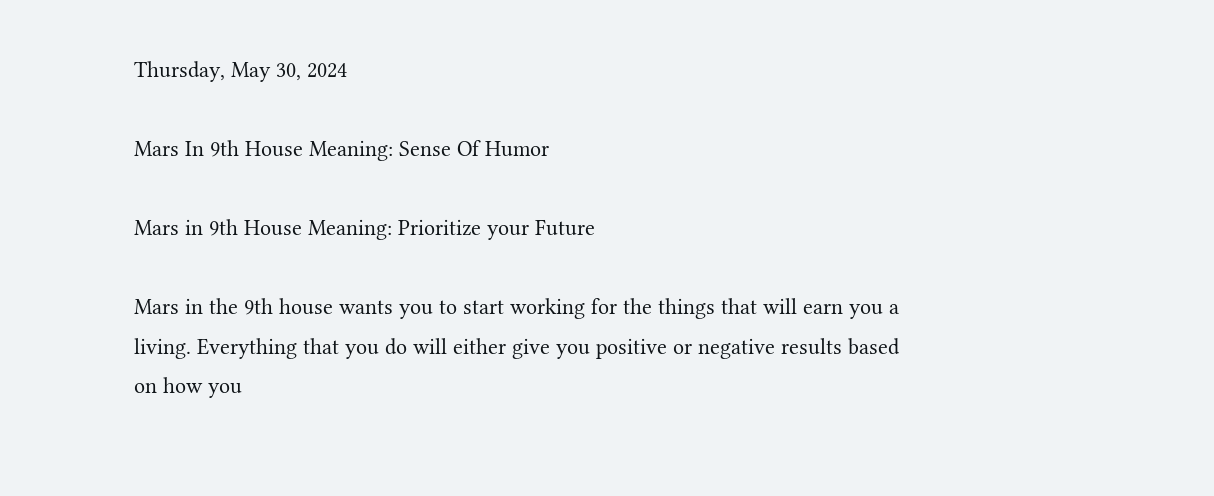Thursday, May 30, 2024

Mars In 9th House Meaning: Sense Of Humor

Mars in 9th House Meaning: Prioritize your Future

Mars in the 9th house wants you to start working for the things that will earn you a living. Everything that you do will either give you positive or negative results based on how you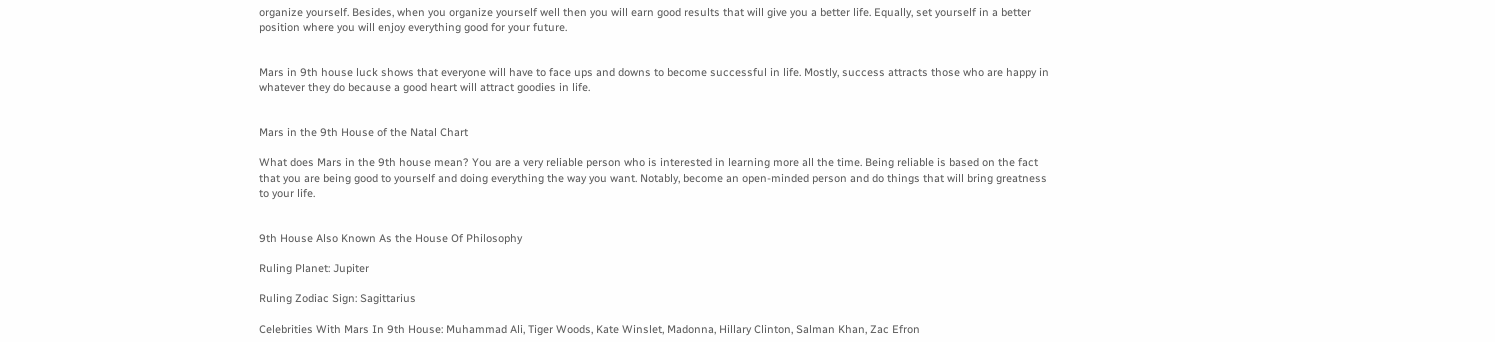organize yourself. Besides, when you organize yourself well then you will earn good results that will give you a better life. Equally, set yourself in a better position where you will enjoy everything good for your future.


Mars in 9th house luck shows that everyone will have to face ups and downs to become successful in life. Mostly, success attracts those who are happy in whatever they do because a good heart will attract goodies in life.


Mars in the 9th House of the Natal Chart

What does Mars in the 9th house mean? You are a very reliable person who is interested in learning more all the time. Being reliable is based on the fact that you are being good to yourself and doing everything the way you want. Notably, become an open-minded person and do things that will bring greatness to your life.


9th House Also Known As the House Of Philosophy

Ruling Planet: Jupiter

Ruling Zodiac Sign: Sagittarius

Celebrities With Mars In 9th House: Muhammad Ali, Tiger Woods, Kate Winslet, Madonna, Hillary Clinton, Salman Khan, Zac Efron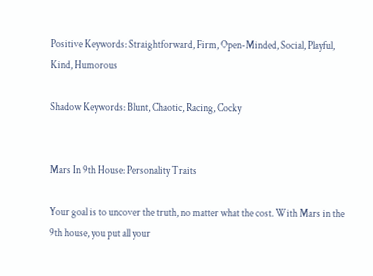Positive Keywords: Straightforward, Firm, Open-Minded, Social, Playful, Kind, Humorous

Shadow Keywords: Blunt, Chaotic, Racing, Cocky


Mars In 9th House: Personality Traits

Your goal is to uncover the truth, no matter what the cost. With Mars in the 9th house, you put all your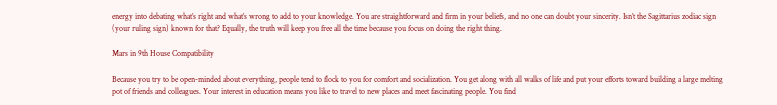energy into debating what’s right and what’s wrong to add to your knowledge. You are straightforward and firm in your beliefs, and no one can doubt your sincerity. Isn’t the Sagittarius zodiac sign (your ruling sign) known for that? Equally, the truth will keep you free all the time because you focus on doing the right thing.

Mars in 9th House Compatibility

Because you try to be open-minded about everything, people tend to flock to you for comfort and socialization. You get along with all walks of life and put your efforts toward building a large melting pot of friends and colleagues. Your interest in education means you like to travel to new places and meet fascinating people. You find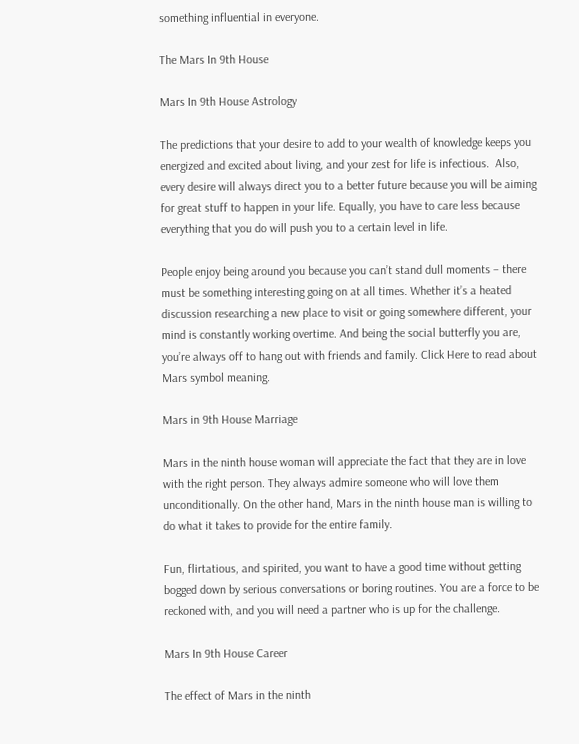something influential in everyone.

The Mars In 9th House

Mars In 9th House Astrology

The predictions that your desire to add to your wealth of knowledge keeps you energized and excited about living, and your zest for life is infectious.  Also, every desire will always direct you to a better future because you will be aiming for great stuff to happen in your life. Equally, you have to care less because everything that you do will push you to a certain level in life.

People enjoy being around you because you can’t stand dull moments – there must be something interesting going on at all times. Whether it’s a heated discussion researching a new place to visit or going somewhere different, your mind is constantly working overtime. And being the social butterfly you are, you’re always off to hang out with friends and family. Click Here to read about Mars symbol meaning.

Mars in 9th House Marriage

Mars in the ninth house woman will appreciate the fact that they are in love with the right person. They always admire someone who will love them unconditionally. On the other hand, Mars in the ninth house man is willing to do what it takes to provide for the entire family.

Fun, flirtatious, and spirited, you want to have a good time without getting bogged down by serious conversations or boring routines. You are a force to be reckoned with, and you will need a partner who is up for the challenge.

Mars In 9th House Career

The effect of Mars in the ninth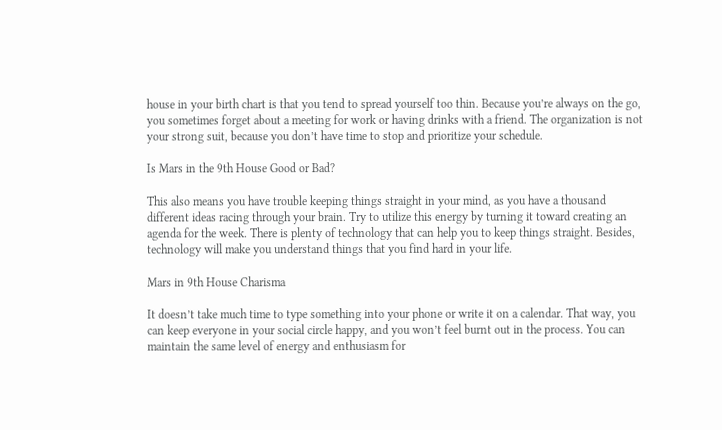house in your birth chart is that you tend to spread yourself too thin. Because you’re always on the go, you sometimes forget about a meeting for work or having drinks with a friend. The organization is not your strong suit, because you don’t have time to stop and prioritize your schedule.

Is Mars in the 9th House Good or Bad?

This also means you have trouble keeping things straight in your mind, as you have a thousand different ideas racing through your brain. Try to utilize this energy by turning it toward creating an agenda for the week. There is plenty of technology that can help you to keep things straight. Besides, technology will make you understand things that you find hard in your life.

Mars in 9th House Charisma

It doesn’t take much time to type something into your phone or write it on a calendar. That way, you can keep everyone in your social circle happy, and you won’t feel burnt out in the process. You can maintain the same level of energy and enthusiasm for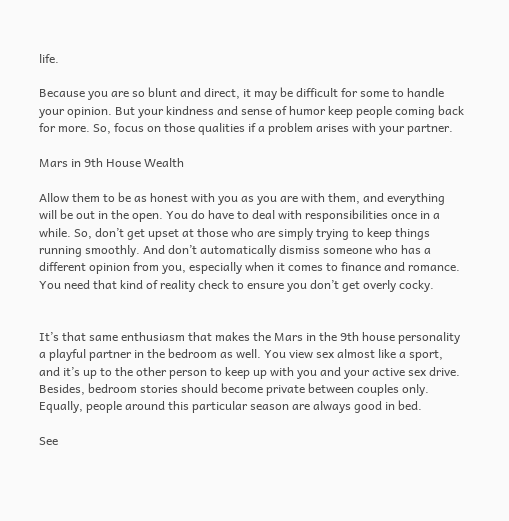life.

Because you are so blunt and direct, it may be difficult for some to handle your opinion. But your kindness and sense of humor keep people coming back for more. So, focus on those qualities if a problem arises with your partner.

Mars in 9th House Wealth

Allow them to be as honest with you as you are with them, and everything will be out in the open. You do have to deal with responsibilities once in a while. So, don’t get upset at those who are simply trying to keep things running smoothly. And don’t automatically dismiss someone who has a different opinion from you, especially when it comes to finance and romance. You need that kind of reality check to ensure you don’t get overly cocky.


It’s that same enthusiasm that makes the Mars in the 9th house personality a playful partner in the bedroom as well. You view sex almost like a sport, and it’s up to the other person to keep up with you and your active sex drive. Besides, bedroom stories should become private between couples only. Equally, people around this particular season are always good in bed.

See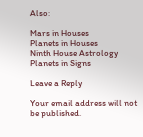Also:

Mars in Houses
Planets in Houses
Ninth House Astrology
Planets in Signs

Leave a Reply

Your email address will not be published.